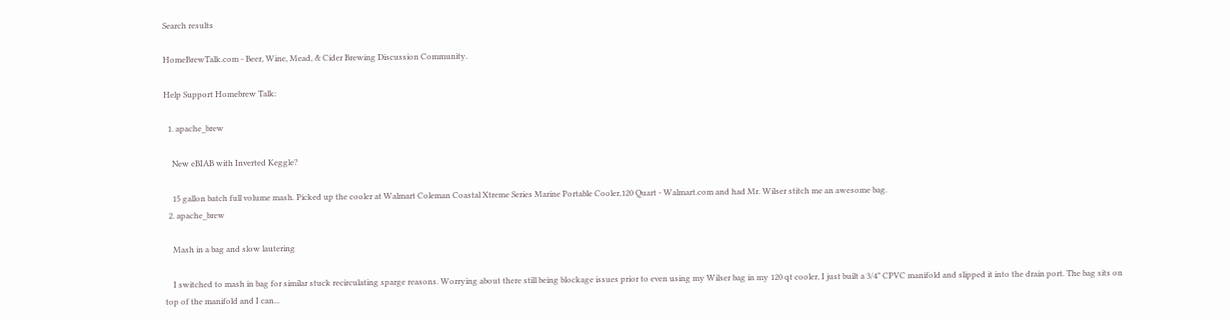Search results

HomeBrewTalk.com - Beer, Wine, Mead, & Cider Brewing Discussion Community.

Help Support Homebrew Talk:

  1. apache_brew

    New eBIAB with Inverted Keggle?

    15 gallon batch full volume mash. Picked up the cooler at Walmart Coleman Coastal Xtreme Series Marine Portable Cooler,120 Quart - Walmart.com and had Mr. Wilser stitch me an awesome bag.
  2. apache_brew

    Mash in a bag and slow lautering

    I switched to mash in bag for similar stuck recirculating sparge reasons. Worrying about there still being blockage issues prior to even using my Wilser bag in my 120 qt cooler, I just built a 3/4" CPVC manifold and slipped it into the drain port. The bag sits on top of the manifold and I can...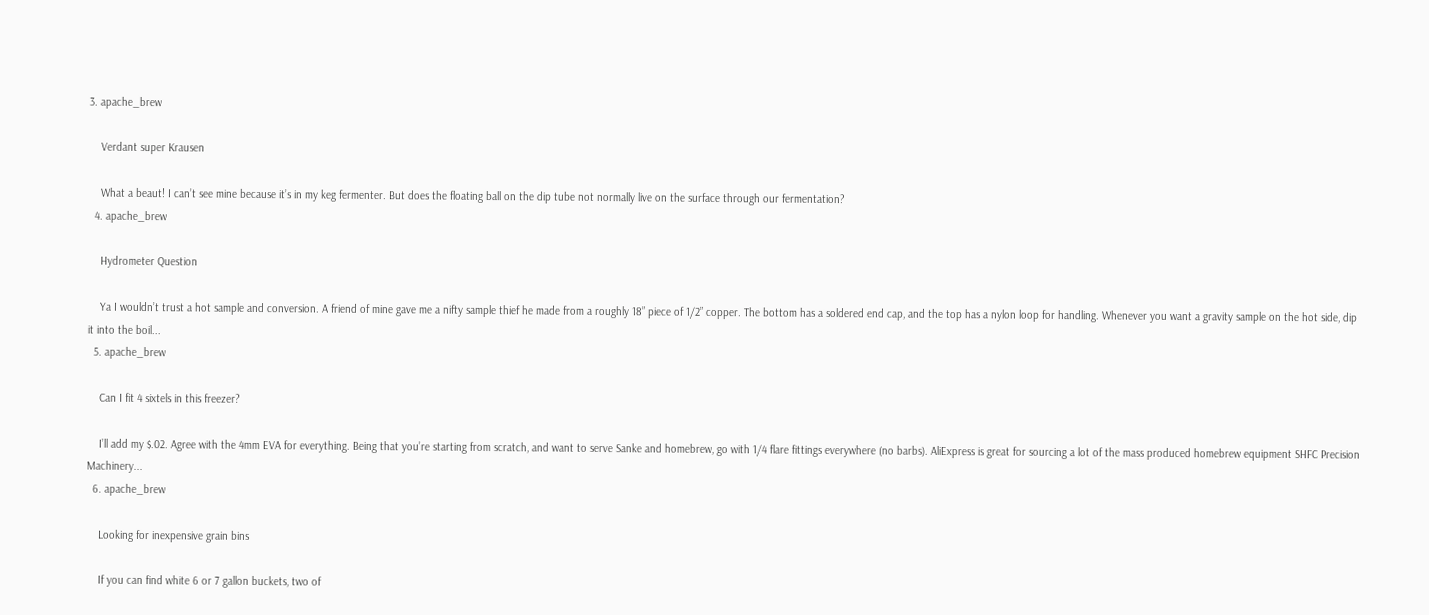3. apache_brew

    Verdant super Krausen

    What a beaut! I can’t see mine because it’s in my keg fermenter. But does the floating ball on the dip tube not normally live on the surface through our fermentation?
  4. apache_brew

    Hydrometer Question

    Ya I wouldn’t trust a hot sample and conversion. A friend of mine gave me a nifty sample thief he made from a roughly 18” piece of 1/2” copper. The bottom has a soldered end cap, and the top has a nylon loop for handling. Whenever you want a gravity sample on the hot side, dip it into the boil...
  5. apache_brew

    Can I fit 4 sixtels in this freezer?

    I’ll add my $.02. Agree with the 4mm EVA for everything. Being that you’re starting from scratch, and want to serve Sanke and homebrew, go with 1/4 flare fittings everywhere (no barbs). AliExpress is great for sourcing a lot of the mass produced homebrew equipment SHFC Precision Machinery...
  6. apache_brew

    Looking for inexpensive grain bins

    If you can find white 6 or 7 gallon buckets, two of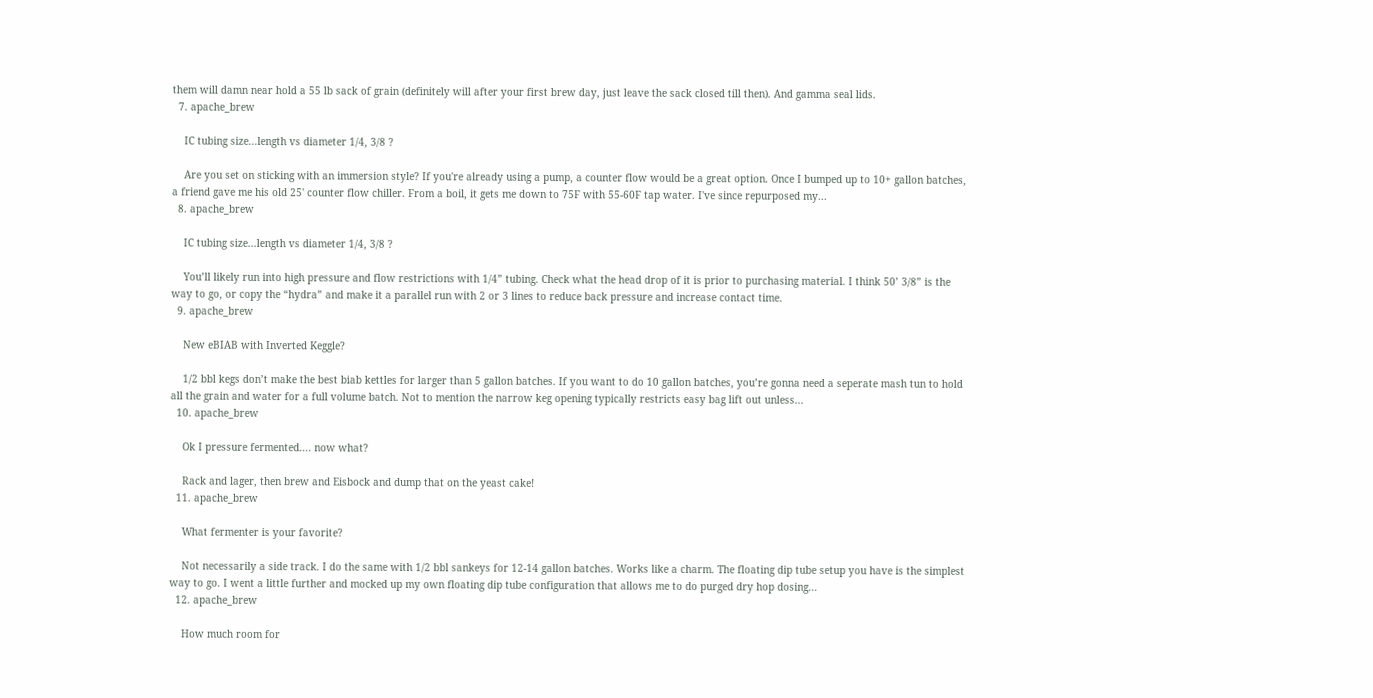them will damn near hold a 55 lb sack of grain (definitely will after your first brew day, just leave the sack closed till then). And gamma seal lids.
  7. apache_brew

    IC tubing size...length vs diameter 1/4, 3/8 ?

    Are you set on sticking with an immersion style? If you're already using a pump, a counter flow would be a great option. Once I bumped up to 10+ gallon batches, a friend gave me his old 25' counter flow chiller. From a boil, it gets me down to 75F with 55-60F tap water. I've since repurposed my...
  8. apache_brew

    IC tubing size...length vs diameter 1/4, 3/8 ?

    You’ll likely run into high pressure and flow restrictions with 1/4” tubing. Check what the head drop of it is prior to purchasing material. I think 50’ 3/8” is the way to go, or copy the “hydra” and make it a parallel run with 2 or 3 lines to reduce back pressure and increase contact time.
  9. apache_brew

    New eBIAB with Inverted Keggle?

    1/2 bbl kegs don’t make the best biab kettles for larger than 5 gallon batches. If you want to do 10 gallon batches, you’re gonna need a seperate mash tun to hold all the grain and water for a full volume batch. Not to mention the narrow keg opening typically restricts easy bag lift out unless...
  10. apache_brew

    Ok I pressure fermented.... now what?

    Rack and lager, then brew and Eisbock and dump that on the yeast cake!
  11. apache_brew

    What fermenter is your favorite?

    Not necessarily a side track. I do the same with 1/2 bbl sankeys for 12-14 gallon batches. Works like a charm. The floating dip tube setup you have is the simplest way to go. I went a little further and mocked up my own floating dip tube configuration that allows me to do purged dry hop dosing...
  12. apache_brew

    How much room for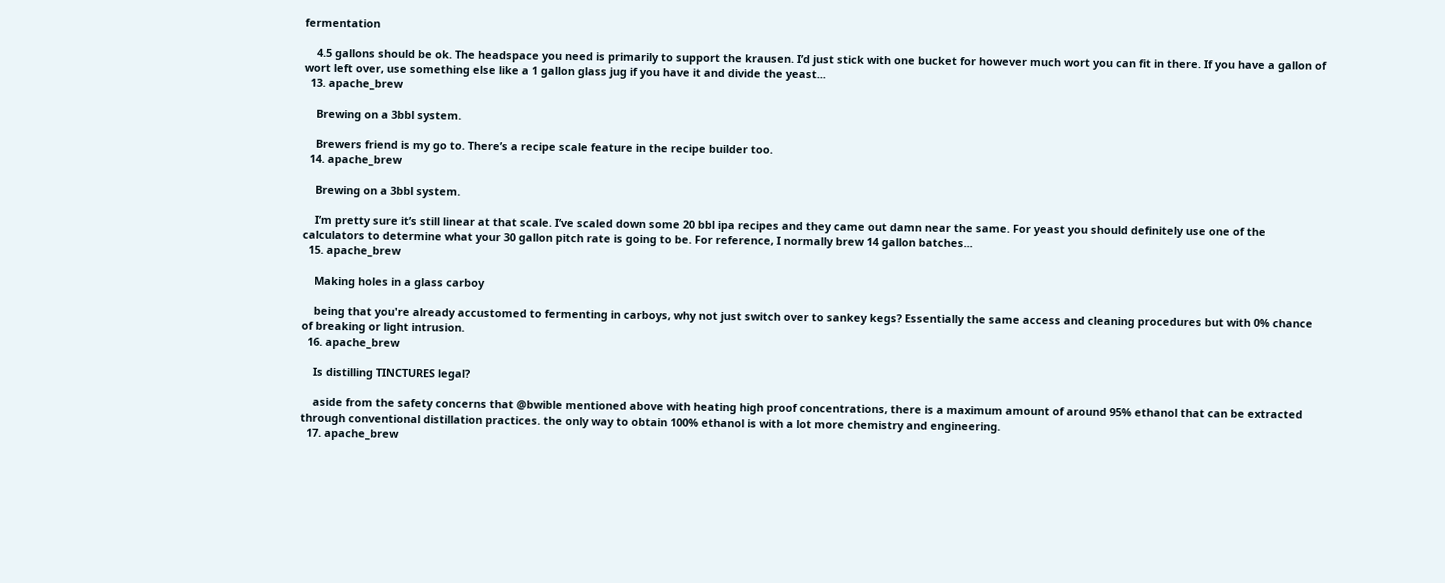fermentation

    4.5 gallons should be ok. The headspace you need is primarily to support the krausen. I’d just stick with one bucket for however much wort you can fit in there. If you have a gallon of wort left over, use something else like a 1 gallon glass jug if you have it and divide the yeast...
  13. apache_brew

    Brewing on a 3bbl system.

    Brewers friend is my go to. There’s a recipe scale feature in the recipe builder too.
  14. apache_brew

    Brewing on a 3bbl system.

    I’m pretty sure it’s still linear at that scale. I’ve scaled down some 20 bbl ipa recipes and they came out damn near the same. For yeast you should definitely use one of the calculators to determine what your 30 gallon pitch rate is going to be. For reference, I normally brew 14 gallon batches...
  15. apache_brew

    Making holes in a glass carboy

    being that you're already accustomed to fermenting in carboys, why not just switch over to sankey kegs? Essentially the same access and cleaning procedures but with 0% chance of breaking or light intrusion.
  16. apache_brew

    Is distilling TINCTURES legal?

    aside from the safety concerns that @bwible mentioned above with heating high proof concentrations, there is a maximum amount of around 95% ethanol that can be extracted through conventional distillation practices. the only way to obtain 100% ethanol is with a lot more chemistry and engineering.
  17. apache_brew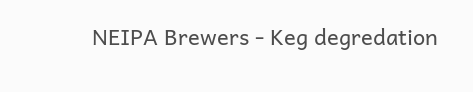NEIPA Brewers - Keg degredation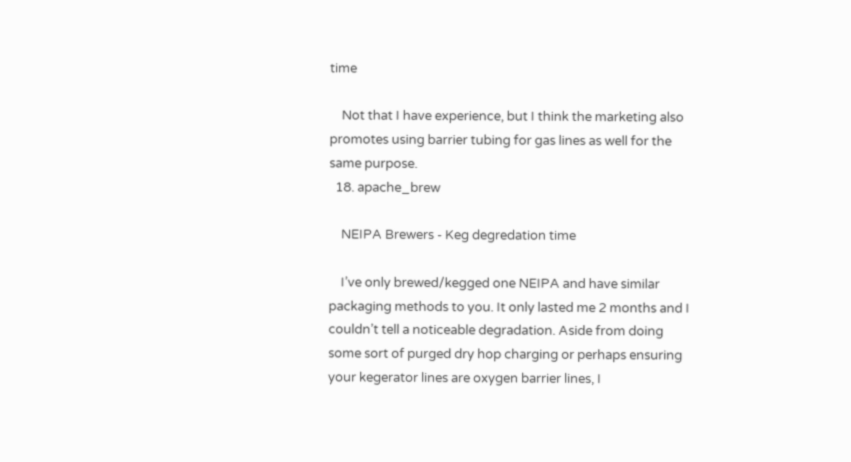time

    Not that I have experience, but I think the marketing also promotes using barrier tubing for gas lines as well for the same purpose.
  18. apache_brew

    NEIPA Brewers - Keg degredation time

    I’ve only brewed/kegged one NEIPA and have similar packaging methods to you. It only lasted me 2 months and I couldn’t tell a noticeable degradation. Aside from doing some sort of purged dry hop charging or perhaps ensuring your kegerator lines are oxygen barrier lines, I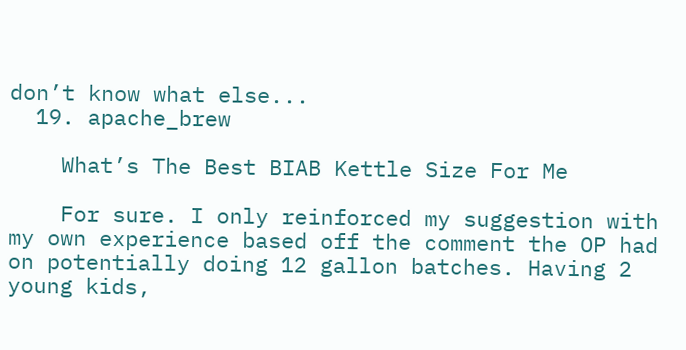don’t know what else...
  19. apache_brew

    What’s The Best BIAB Kettle Size For Me

    For sure. I only reinforced my suggestion with my own experience based off the comment the OP had on potentially doing 12 gallon batches. Having 2 young kids,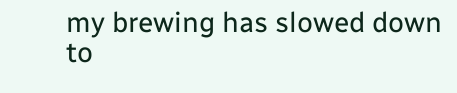my brewing has slowed down to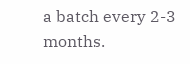a batch every 2-3 months.